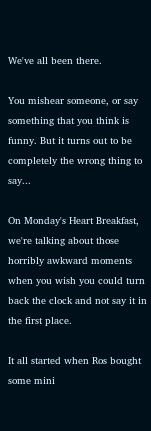We've all been there.

You mishear someone, or say something that you think is funny. But it turns out to be completely the wrong thing to say...

On Monday's Heart Breakfast, we're talking about those horribly awkward moments when you wish you could turn back the clock and not say it in the first place.

It all started when Ros bought some mini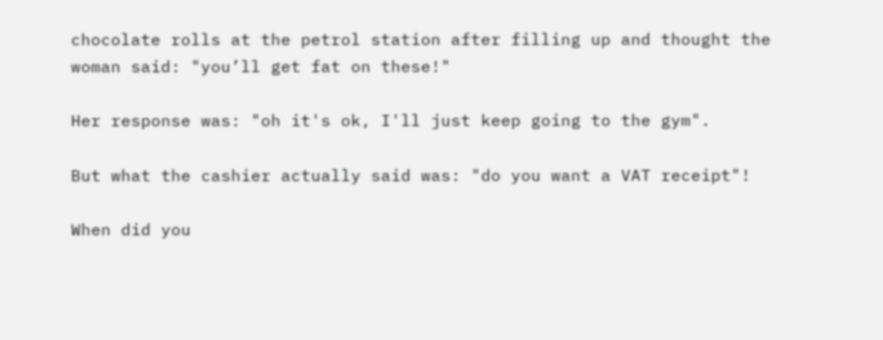chocolate rolls at the petrol station after filling up and thought the woman said: "you’ll get fat on these!"

Her response was: "oh it's ok, I'll just keep going to the gym".

But what the cashier actually said was: "do you want a VAT receipt"!

When did you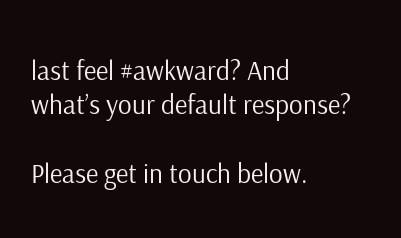last feel #awkward? And what’s your default response?

Please get in touch below.